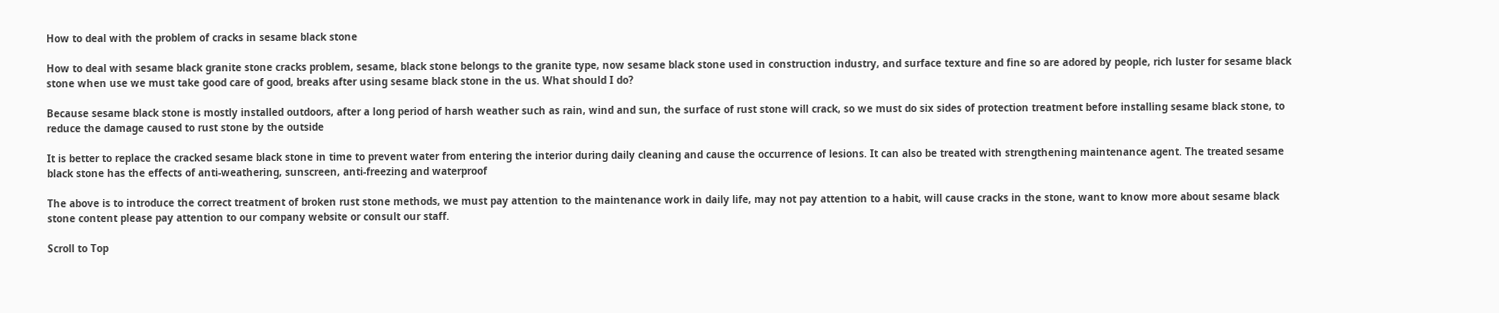How to deal with the problem of cracks in sesame black stone

How to deal with sesame black granite stone cracks problem, sesame, black stone belongs to the granite type, now sesame black stone used in construction industry, and surface texture and fine so are adored by people, rich luster for sesame black stone when use we must take good care of good, breaks after using sesame black stone in the us. What should I do?

Because sesame black stone is mostly installed outdoors, after a long period of harsh weather such as rain, wind and sun, the surface of rust stone will crack, so we must do six sides of protection treatment before installing sesame black stone, to reduce the damage caused to rust stone by the outside

It is better to replace the cracked sesame black stone in time to prevent water from entering the interior during daily cleaning and cause the occurrence of lesions. It can also be treated with strengthening maintenance agent. The treated sesame black stone has the effects of anti-weathering, sunscreen, anti-freezing and waterproof

The above is to introduce the correct treatment of broken rust stone methods, we must pay attention to the maintenance work in daily life, may not pay attention to a habit, will cause cracks in the stone, want to know more about sesame black stone content please pay attention to our company website or consult our staff.

Scroll to Top